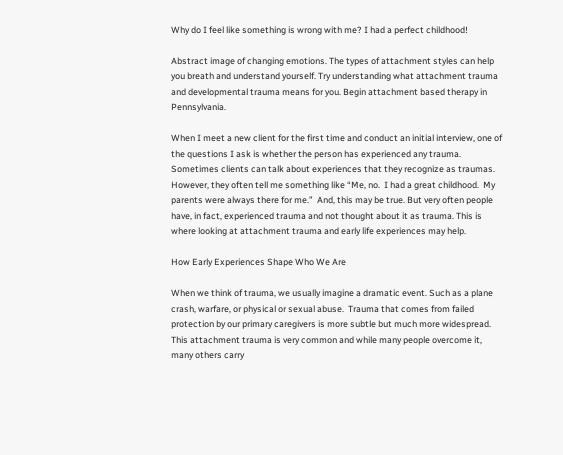Why do I feel like something is wrong with me? I had a perfect childhood!

Abstract image of changing emotions. The types of attachment styles can help you breath and understand yourself. Try understanding what attachment trauma and developmental trauma means for you. Begin attachment based therapy in Pennsylvania.

When I meet a new client for the first time and conduct an initial interview, one of the questions I ask is whether the person has experienced any trauma.  Sometimes clients can talk about experiences that they recognize as traumas. However, they often tell me something like “Me, no.  I had a great childhood.  My parents were always there for me.”  And, this may be true. But very often people have, in fact, experienced trauma and not thought about it as trauma. This is where looking at attachment trauma and early life experiences may help.

How Early Experiences Shape Who We Are

When we think of trauma, we usually imagine a dramatic event. Such as a plane crash, warfare, or physical or sexual abuse.  Trauma that comes from failed protection by our primary caregivers is more subtle but much more widespread.  This attachment trauma is very common and while many people overcome it, many others carry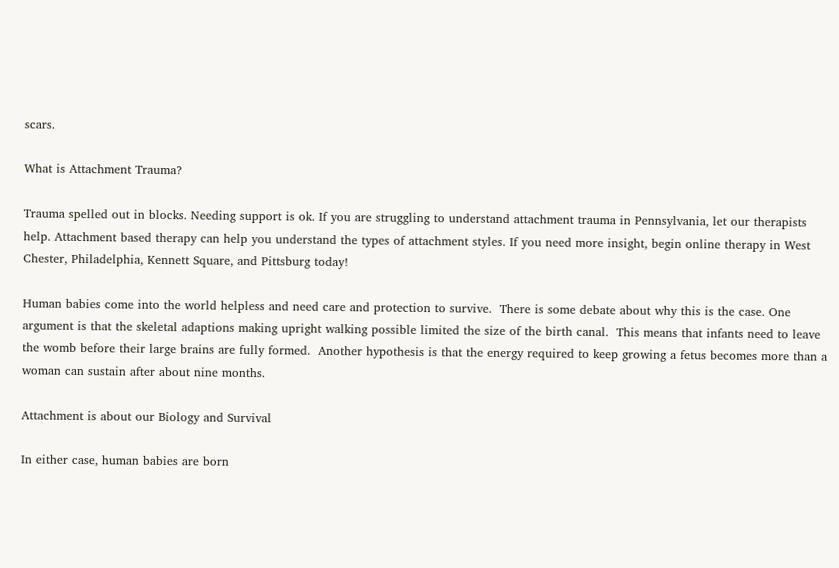scars.

What is Attachment Trauma?

Trauma spelled out in blocks. Needing support is ok. If you are struggling to understand attachment trauma in Pennsylvania, let our therapists help. Attachment based therapy can help you understand the types of attachment styles. If you need more insight, begin online therapy in West Chester, Philadelphia, Kennett Square, and Pittsburg today!

Human babies come into the world helpless and need care and protection to survive.  There is some debate about why this is the case. One argument is that the skeletal adaptions making upright walking possible limited the size of the birth canal.  This means that infants need to leave the womb before their large brains are fully formed.  Another hypothesis is that the energy required to keep growing a fetus becomes more than a woman can sustain after about nine months.

Attachment is about our Biology and Survival

In either case, human babies are born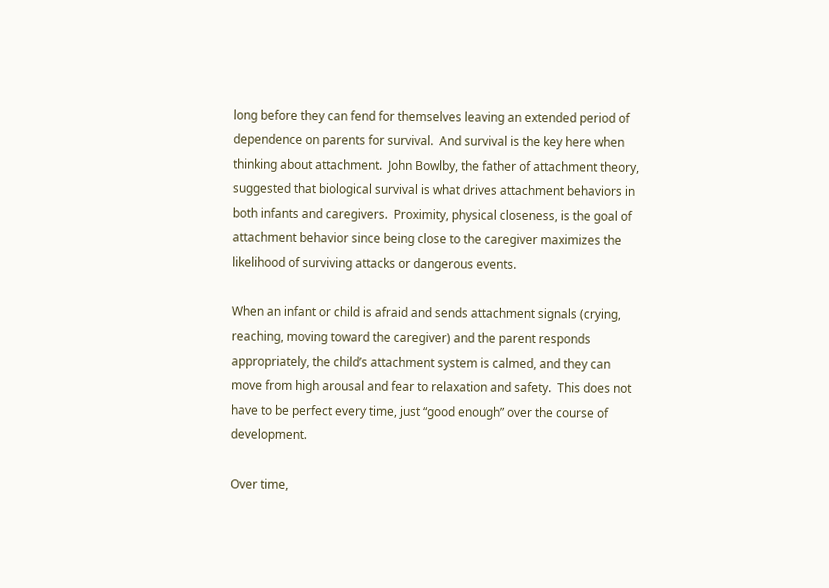long before they can fend for themselves leaving an extended period of dependence on parents for survival.  And survival is the key here when thinking about attachment.  John Bowlby, the father of attachment theory, suggested that biological survival is what drives attachment behaviors in both infants and caregivers.  Proximity, physical closeness, is the goal of attachment behavior since being close to the caregiver maximizes the likelihood of surviving attacks or dangerous events.

When an infant or child is afraid and sends attachment signals (crying, reaching, moving toward the caregiver) and the parent responds appropriately, the child’s attachment system is calmed, and they can move from high arousal and fear to relaxation and safety.  This does not have to be perfect every time, just “good enough” over the course of development.

Over time,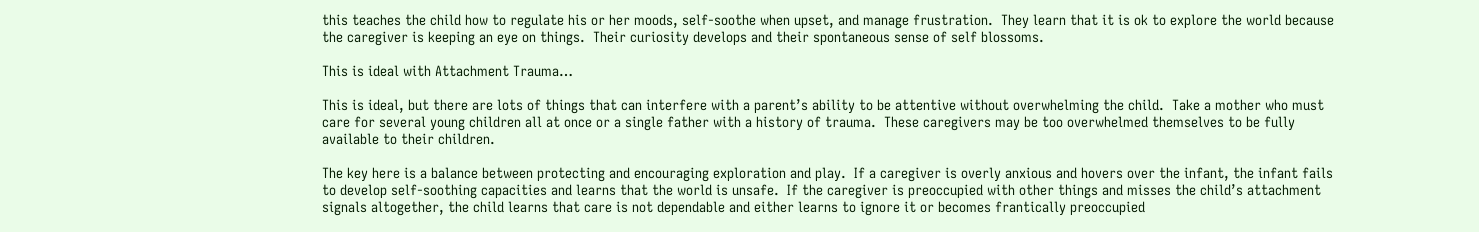this teaches the child how to regulate his or her moods, self-soothe when upset, and manage frustration.  They learn that it is ok to explore the world because the caregiver is keeping an eye on things.  Their curiosity develops and their spontaneous sense of self blossoms.

This is ideal with Attachment Trauma…

This is ideal, but there are lots of things that can interfere with a parent’s ability to be attentive without overwhelming the child.  Take a mother who must care for several young children all at once or a single father with a history of trauma.  These caregivers may be too overwhelmed themselves to be fully available to their children.

The key here is a balance between protecting and encouraging exploration and play.  If a caregiver is overly anxious and hovers over the infant, the infant fails to develop self-soothing capacities and learns that the world is unsafe.  If the caregiver is preoccupied with other things and misses the child’s attachment signals altogether, the child learns that care is not dependable and either learns to ignore it or becomes frantically preoccupied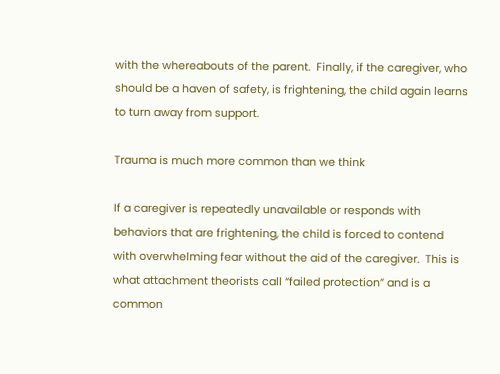with the whereabouts of the parent.  Finally, if the caregiver, who should be a haven of safety, is frightening, the child again learns to turn away from support.

Trauma is much more common than we think

If a caregiver is repeatedly unavailable or responds with behaviors that are frightening, the child is forced to contend with overwhelming fear without the aid of the caregiver.  This is what attachment theorists call “failed protection” and is a common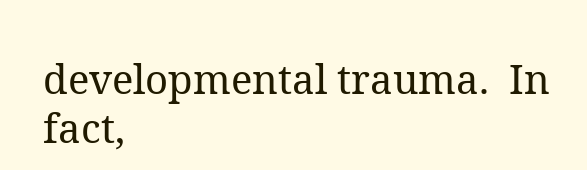developmental trauma.  In fact,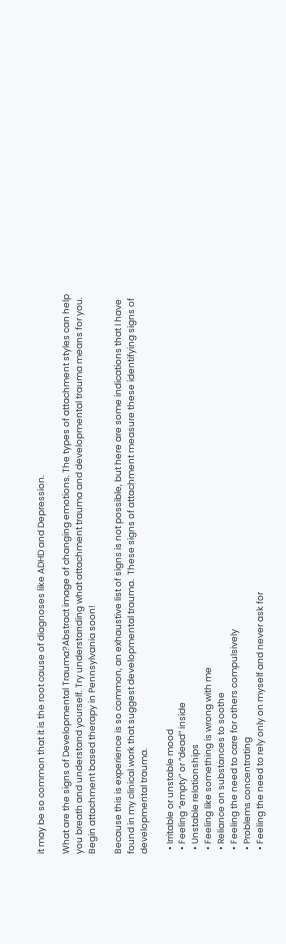it may be so common that it is the root cause of diagnoses like ADHD and Depression.

What are the signs of Developmental Trauma?Abstract image of changing emotions. The types of attachment styles can help you breath and understand yourself. Try understanding what attachment trauma and developmental trauma means for you. Begin attachment based therapy in Pennsylvania soon!

Because this is experience is so common, an exhaustive list of signs is not possible, but here are some indications that I have found in my clinical work that suggest developmental trauma.  These signs of attachment measure these identifying signs of developmental trauma.

  • Irritable or unstable mood
  • Feeling “empty” or “dead” inside
  • Unstable relationships
  • Feeling like something is wrong with me
  • Reliance on substances to soothe
  • Feeling the need to care for others compulsively
  • Problems concentrating
  • Feeling the need to rely only on myself and never ask for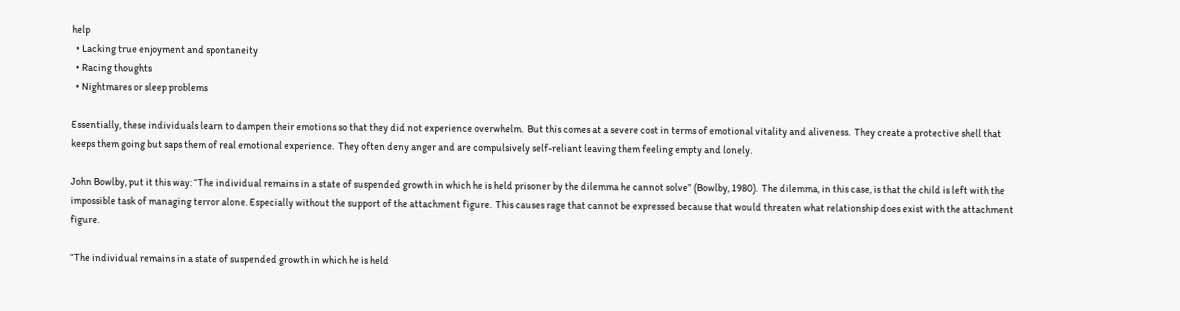help
  • Lacking true enjoyment and spontaneity
  • Racing thoughts
  • Nightmares or sleep problems

Essentially, these individuals learn to dampen their emotions so that they did not experience overwhelm.  But this comes at a severe cost in terms of emotional vitality and aliveness.  They create a protective shell that keeps them going but saps them of real emotional experience.  They often deny anger and are compulsively self-reliant leaving them feeling empty and lonely.

John Bowlby, put it this way: “The individual remains in a state of suspended growth in which he is held prisoner by the dilemma he cannot solve” (Bowlby, 1980).  The dilemma, in this case, is that the child is left with the impossible task of managing terror alone. Especially without the support of the attachment figure.  This causes rage that cannot be expressed because that would threaten what relationship does exist with the attachment figure.

“The individual remains in a state of suspended growth in which he is held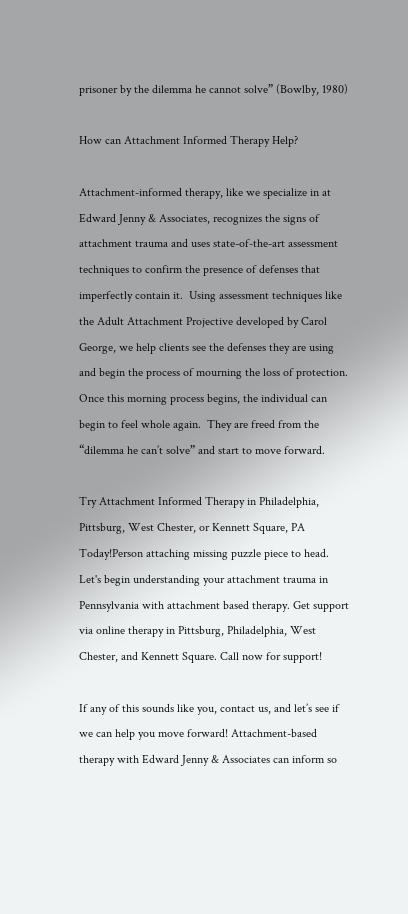prisoner by the dilemma he cannot solve” (Bowlby, 1980)

How can Attachment Informed Therapy Help?

Attachment-informed therapy, like we specialize in at Edward Jenny & Associates, recognizes the signs of attachment trauma and uses state-of-the-art assessment techniques to confirm the presence of defenses that imperfectly contain it.  Using assessment techniques like the Adult Attachment Projective developed by Carol George, we help clients see the defenses they are using and begin the process of mourning the loss of protection.  Once this morning process begins, the individual can begin to feel whole again.  They are freed from the “dilemma he can’t solve” and start to move forward.

Try Attachment Informed Therapy in Philadelphia, Pittsburg, West Chester, or Kennett Square, PA Today!Person attaching missing puzzle piece to head. Let's begin understanding your attachment trauma in Pennsylvania with attachment based therapy. Get support via online therapy in Pittsburg, Philadelphia, West Chester, and Kennett Square. Call now for support!

If any of this sounds like you, contact us, and let’s see if we can help you move forward! Attachment-based therapy with Edward Jenny & Associates can inform so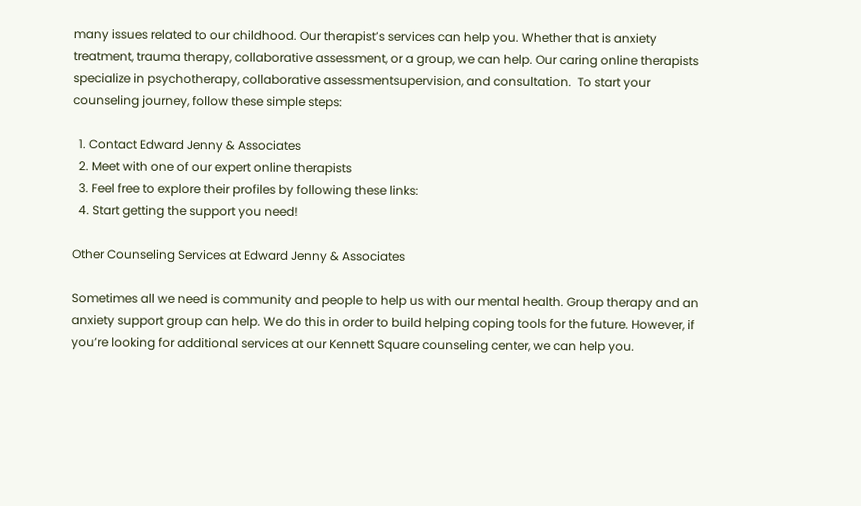many issues related to our childhood. Our therapist’s services can help you. Whether that is anxiety treatment, trauma therapy, collaborative assessment, or a group, we can help. Our caring online therapists specialize in psychotherapy, collaborative assessmentsupervision, and consultation.  To start your counseling journey, follow these simple steps:

  1. Contact Edward Jenny & Associates
  2. Meet with one of our expert online therapists
  3. Feel free to explore their profiles by following these links:
  4. Start getting the support you need!

Other Counseling Services at Edward Jenny & Associates

Sometimes all we need is community and people to help us with our mental health. Group therapy and an anxiety support group can help. We do this in order to build helping coping tools for the future. However, if you’re looking for additional services at our Kennett Square counseling center, we can help you.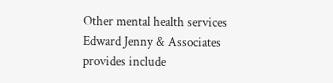Other mental health services Edward Jenny & Associates provides include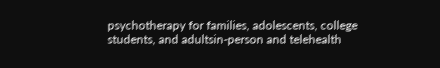psychotherapy for families, adolescents, college students, and adultsin-person and telehealth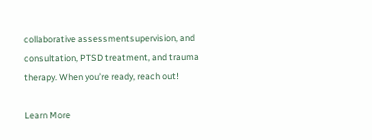collaborative assessmentsupervision, and consultation, PTSD treatment, and trauma therapy. When you’re ready, reach out!

Learn More